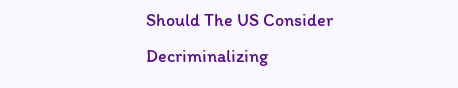Should The US Consider Decriminalizing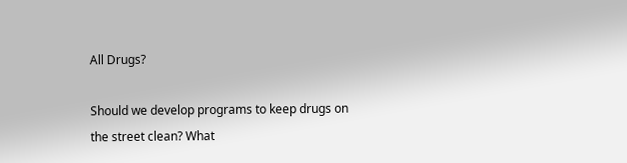All Drugs?

Should we develop programs to keep drugs on the street clean? What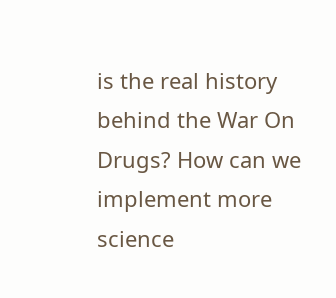is the real history behind the War On Drugs? How can we implement more science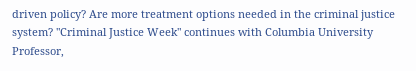driven policy? Are more treatment options needed in the criminal justice system? "Criminal Justice Week" continues with Columbia University Professor,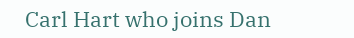Carl Hart who joins Dan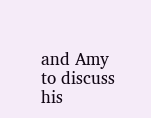and Amy to discuss his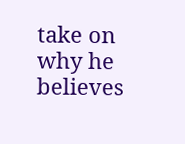take on why he believes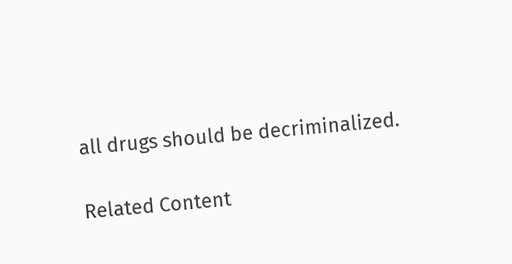all drugs should be decriminalized.

Related Content